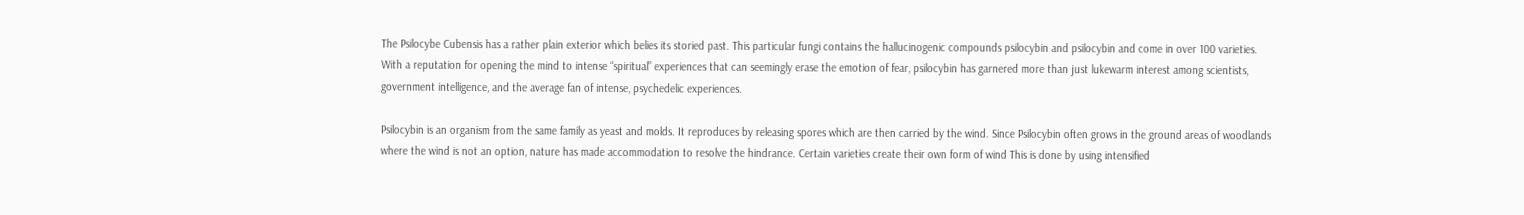The Psilocybe Cubensis has a rather plain exterior which belies its storied past. This particular fungi contains the hallucinogenic compounds psilocybin and psilocybin and come in over 100 varieties. With a reputation for opening the mind to intense “spiritual” experiences that can seemingly erase the emotion of fear, psilocybin has garnered more than just lukewarm interest among scientists, government intelligence, and the average fan of intense, psychedelic experiences.

Psilocybin is an organism from the same family as yeast and molds. It reproduces by releasing spores which are then carried by the wind. Since Psilocybin often grows in the ground areas of woodlands where the wind is not an option, nature has made accommodation to resolve the hindrance. Certain varieties create their own form of wind This is done by using intensified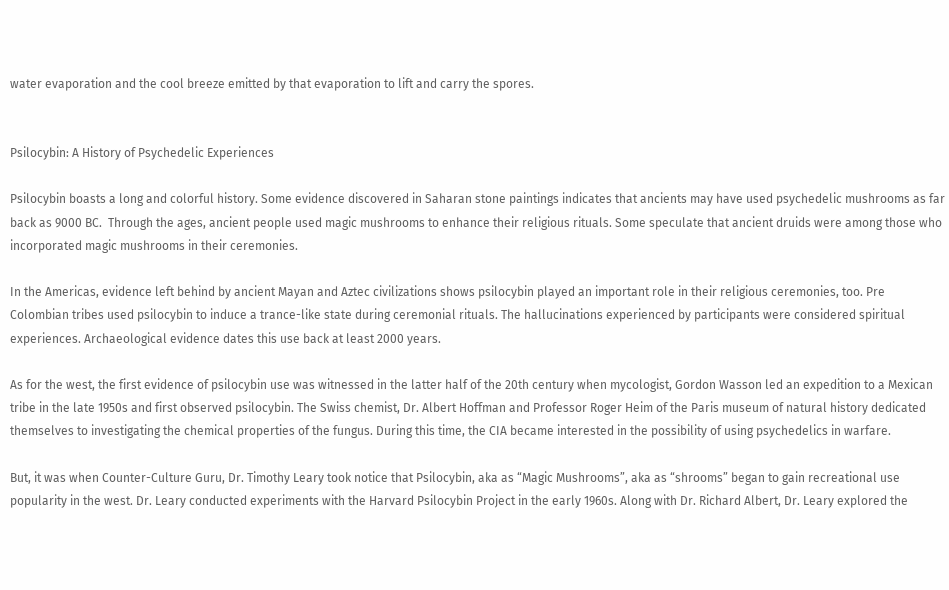water evaporation and the cool breeze emitted by that evaporation to lift and carry the spores.


Psilocybin: A History of Psychedelic Experiences

Psilocybin boasts a long and colorful history. Some evidence discovered in Saharan stone paintings indicates that ancients may have used psychedelic mushrooms as far back as 9000 BC.  Through the ages, ancient people used magic mushrooms to enhance their religious rituals. Some speculate that ancient druids were among those who incorporated magic mushrooms in their ceremonies.

In the Americas, evidence left behind by ancient Mayan and Aztec civilizations shows psilocybin played an important role in their religious ceremonies, too. Pre Colombian tribes used psilocybin to induce a trance-like state during ceremonial rituals. The hallucinations experienced by participants were considered spiritual experiences. Archaeological evidence dates this use back at least 2000 years.

As for the west, the first evidence of psilocybin use was witnessed in the latter half of the 20th century when mycologist, Gordon Wasson led an expedition to a Mexican tribe in the late 1950s and first observed psilocybin. The Swiss chemist, Dr. Albert Hoffman and Professor Roger Heim of the Paris museum of natural history dedicated themselves to investigating the chemical properties of the fungus. During this time, the CIA became interested in the possibility of using psychedelics in warfare.

But, it was when Counter-Culture Guru, Dr. Timothy Leary took notice that Psilocybin, aka as “Magic Mushrooms”, aka as “shrooms” began to gain recreational use popularity in the west. Dr. Leary conducted experiments with the Harvard Psilocybin Project in the early 1960s. Along with Dr. Richard Albert, Dr. Leary explored the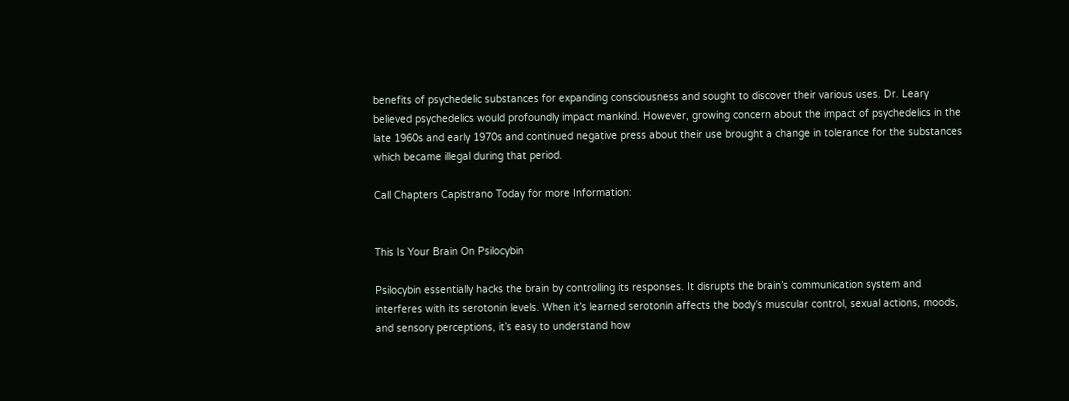benefits of psychedelic substances for expanding consciousness and sought to discover their various uses. Dr. Leary believed psychedelics would profoundly impact mankind. However, growing concern about the impact of psychedelics in the late 1960s and early 1970s and continued negative press about their use brought a change in tolerance for the substances which became illegal during that period.

Call Chapters Capistrano Today for more Information:


This Is Your Brain On Psilocybin

Psilocybin essentially hacks the brain by controlling its responses. It disrupts the brain’s communication system and interferes with its serotonin levels. When it’s learned serotonin affects the body’s muscular control, sexual actions, moods, and sensory perceptions, it’s easy to understand how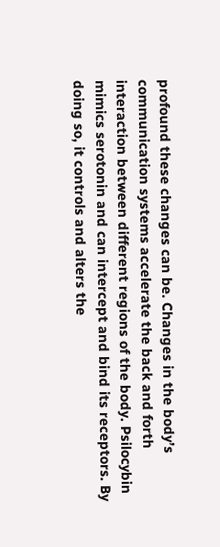profound these changes can be. Changes in the body’s communication systems accelerate the back and forth interaction between different regions of the body. Psilocybin mimics serotonin and can intercept and bind its receptors. By doing so, it controls and alters the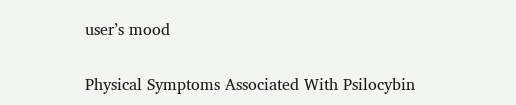user’s mood

Physical Symptoms Associated With Psilocybin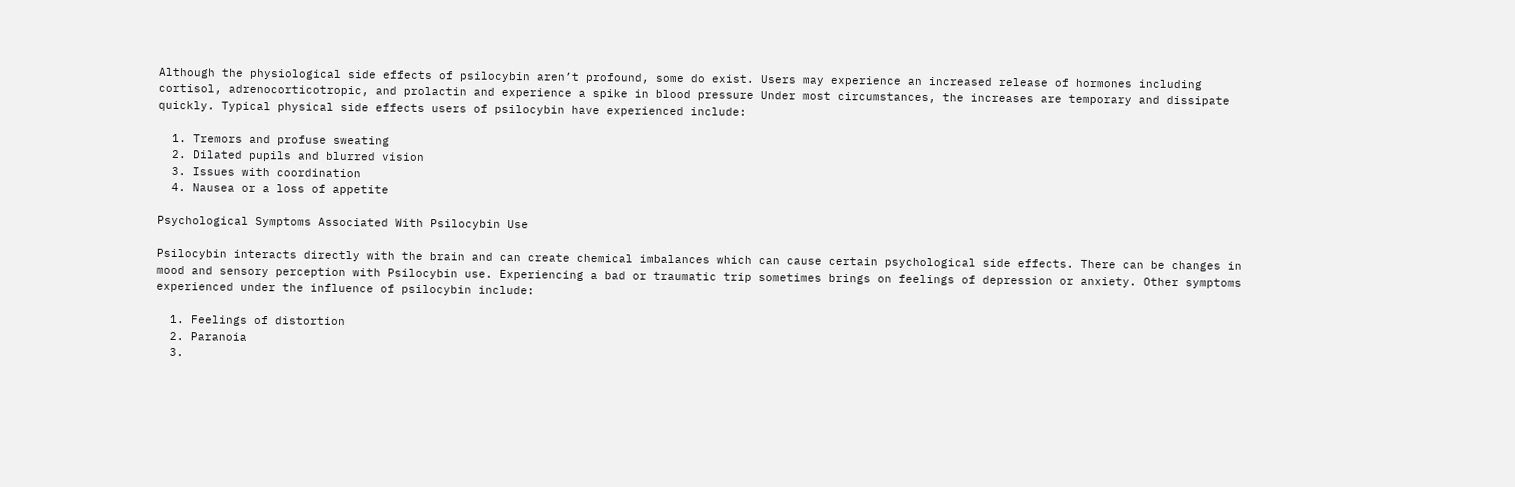Although the physiological side effects of psilocybin aren’t profound, some do exist. Users may experience an increased release of hormones including cortisol, adrenocorticotropic, and prolactin and experience a spike in blood pressure Under most circumstances, the increases are temporary and dissipate quickly. Typical physical side effects users of psilocybin have experienced include:

  1. Tremors and profuse sweating
  2. Dilated pupils and blurred vision
  3. Issues with coordination
  4. Nausea or a loss of appetite

Psychological Symptoms Associated With Psilocybin Use

Psilocybin interacts directly with the brain and can create chemical imbalances which can cause certain psychological side effects. There can be changes in mood and sensory perception with Psilocybin use. Experiencing a bad or traumatic trip sometimes brings on feelings of depression or anxiety. Other symptoms experienced under the influence of psilocybin include:

  1. Feelings of distortion
  2. Paranoia
  3.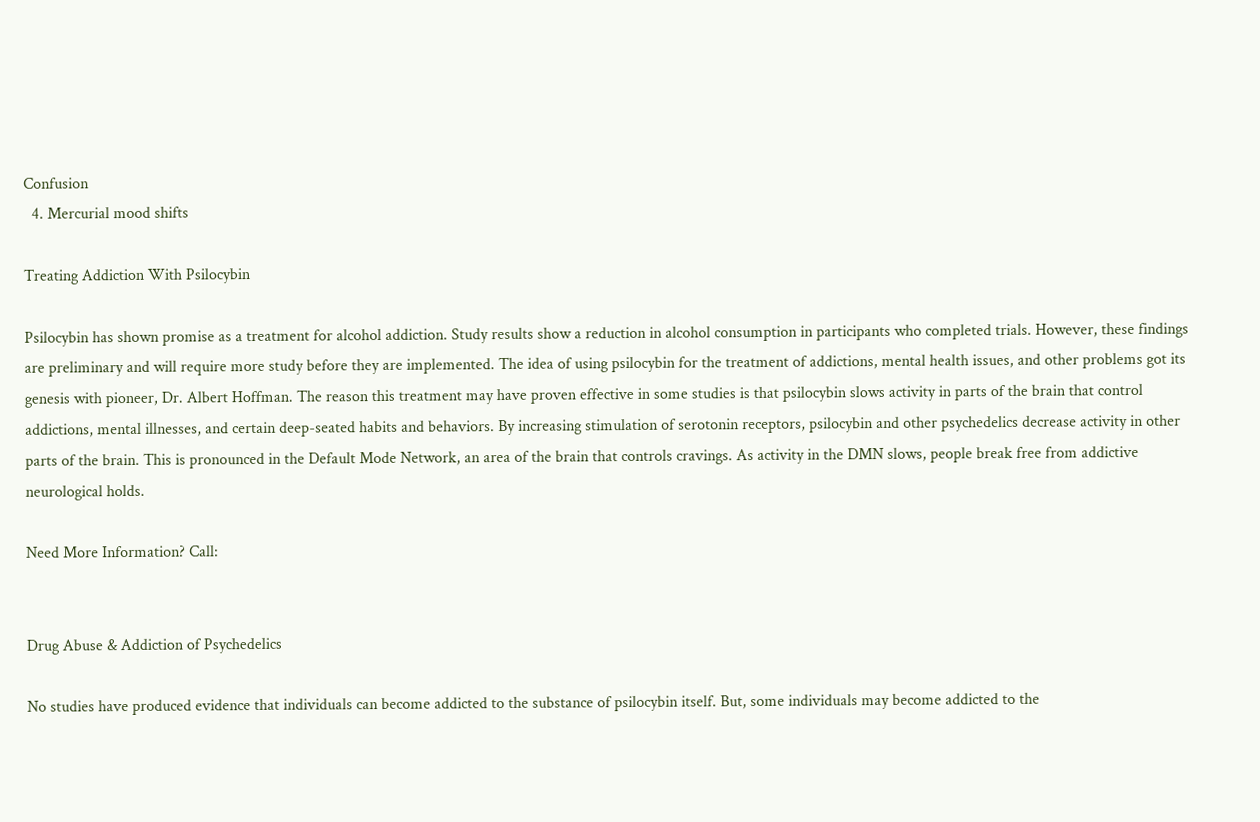Confusion
  4. Mercurial mood shifts

Treating Addiction With Psilocybin

Psilocybin has shown promise as a treatment for alcohol addiction. Study results show a reduction in alcohol consumption in participants who completed trials. However, these findings are preliminary and will require more study before they are implemented. The idea of using psilocybin for the treatment of addictions, mental health issues, and other problems got its genesis with pioneer, Dr. Albert Hoffman. The reason this treatment may have proven effective in some studies is that psilocybin slows activity in parts of the brain that control addictions, mental illnesses, and certain deep-seated habits and behaviors. By increasing stimulation of serotonin receptors, psilocybin and other psychedelics decrease activity in other parts of the brain. This is pronounced in the Default Mode Network, an area of the brain that controls cravings. As activity in the DMN slows, people break free from addictive neurological holds.

Need More Information? Call:


Drug Abuse & Addiction of Psychedelics

No studies have produced evidence that individuals can become addicted to the substance of psilocybin itself. But, some individuals may become addicted to the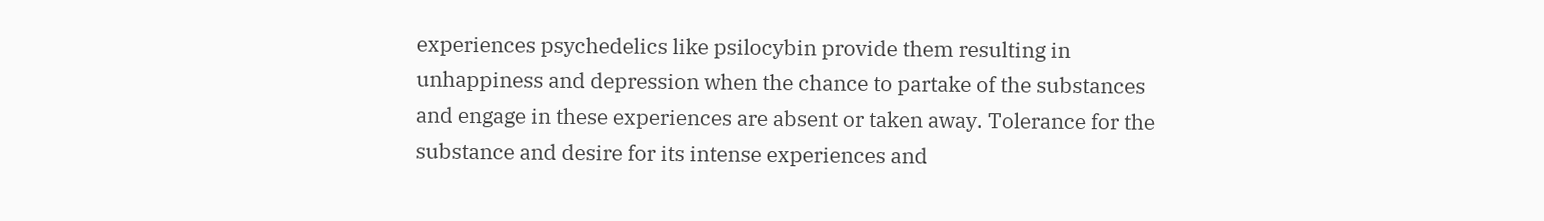experiences psychedelics like psilocybin provide them resulting in unhappiness and depression when the chance to partake of the substances and engage in these experiences are absent or taken away. Tolerance for the substance and desire for its intense experiences and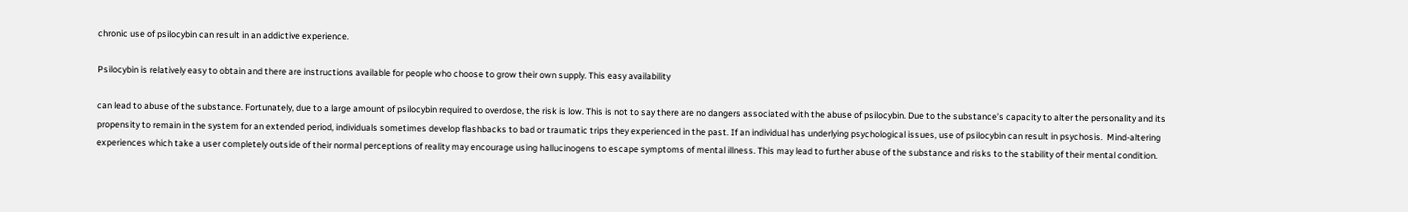chronic use of psilocybin can result in an addictive experience.

Psilocybin is relatively easy to obtain and there are instructions available for people who choose to grow their own supply. This easy availability

can lead to abuse of the substance. Fortunately, due to a large amount of psilocybin required to overdose, the risk is low. This is not to say there are no dangers associated with the abuse of psilocybin. Due to the substance’s capacity to alter the personality and its propensity to remain in the system for an extended period, individuals sometimes develop flashbacks to bad or traumatic trips they experienced in the past. If an individual has underlying psychological issues, use of psilocybin can result in psychosis.  Mind-altering experiences which take a user completely outside of their normal perceptions of reality may encourage using hallucinogens to escape symptoms of mental illness. This may lead to further abuse of the substance and risks to the stability of their mental condition.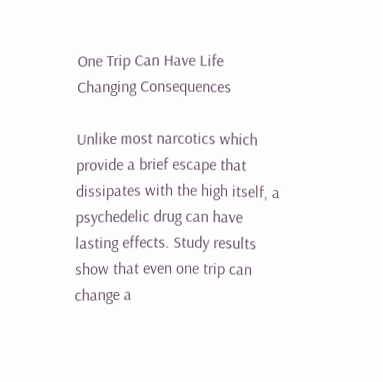One Trip Can Have Life Changing Consequences

Unlike most narcotics which provide a brief escape that dissipates with the high itself, a psychedelic drug can have lasting effects. Study results show that even one trip can change a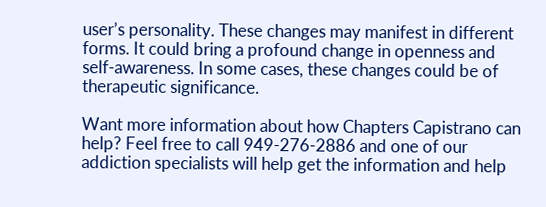user’s personality. These changes may manifest in different forms. It could bring a profound change in openness and self-awareness. In some cases, these changes could be of therapeutic significance.

Want more information about how Chapters Capistrano can help? Feel free to call 949-276-2886 and one of our addiction specialists will help get the information and help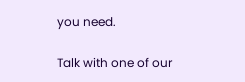you need.

Talk with one of our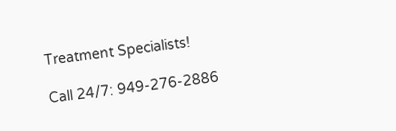Treatment Specialists!

Call 24/7: 949-276-2886